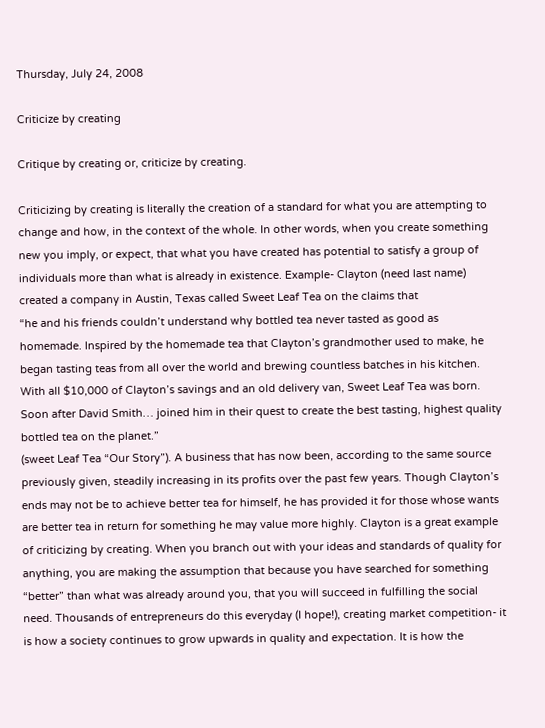Thursday, July 24, 2008

Criticize by creating

Critique by creating or, criticize by creating.

Criticizing by creating is literally the creation of a standard for what you are attempting to change and how, in the context of the whole. In other words, when you create something new you imply, or expect, that what you have created has potential to satisfy a group of individuals more than what is already in existence. Example- Clayton (need last name) created a company in Austin, Texas called Sweet Leaf Tea on the claims that
“he and his friends couldn’t understand why bottled tea never tasted as good as homemade. Inspired by the homemade tea that Clayton’s grandmother used to make, he began tasting teas from all over the world and brewing countless batches in his kitchen. With all $10,000 of Clayton’s savings and an old delivery van, Sweet Leaf Tea was born. Soon after David Smith… joined him in their quest to create the best tasting, highest quality bottled tea on the planet.”
(sweet Leaf Tea “Our Story”). A business that has now been, according to the same source previously given, steadily increasing in its profits over the past few years. Though Clayton’s ends may not be to achieve better tea for himself, he has provided it for those whose wants are better tea in return for something he may value more highly. Clayton is a great example of criticizing by creating. When you branch out with your ideas and standards of quality for anything, you are making the assumption that because you have searched for something “better” than what was already around you, that you will succeed in fulfilling the social need. Thousands of entrepreneurs do this everyday (I hope!), creating market competition- it is how a society continues to grow upwards in quality and expectation. It is how the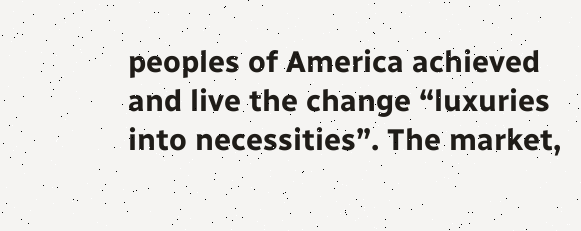peoples of America achieved and live the change “luxuries into necessities”. The market,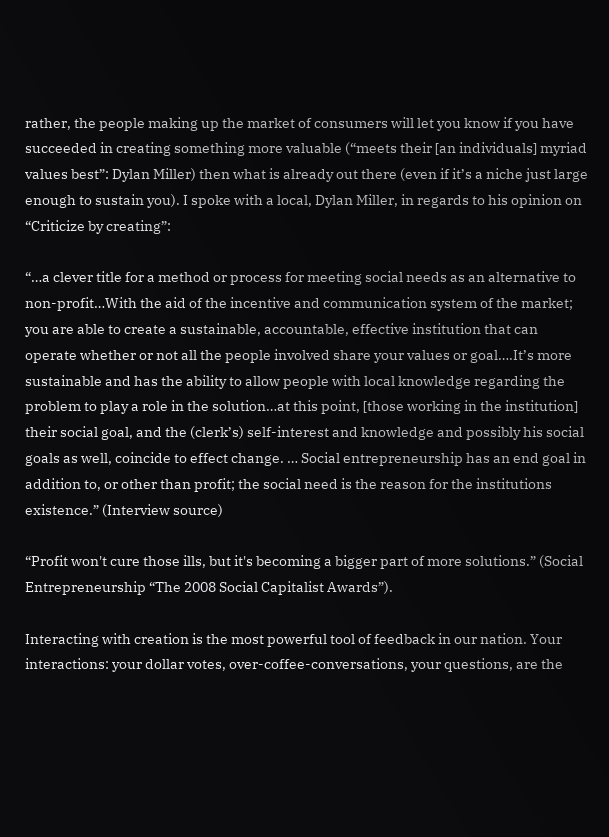rather, the people making up the market of consumers will let you know if you have succeeded in creating something more valuable (“meets their [an individuals] myriad values best”: Dylan Miller) then what is already out there (even if it’s a niche just large enough to sustain you). I spoke with a local, Dylan Miller, in regards to his opinion on “Criticize by creating”:

“…a clever title for a method or process for meeting social needs as an alternative to non-profit…With the aid of the incentive and communication system of the market; you are able to create a sustainable, accountable, effective institution that can operate whether or not all the people involved share your values or goal….It’s more sustainable and has the ability to allow people with local knowledge regarding the problem to play a role in the solution…at this point, [those working in the institution] their social goal, and the (clerk’s) self-interest and knowledge and possibly his social goals as well, coincide to effect change. … Social entrepreneurship has an end goal in addition to, or other than profit; the social need is the reason for the institutions existence.” (Interview source)

“Profit won't cure those ills, but it's becoming a bigger part of more solutions.” (Social Entrepreneurship “The 2008 Social Capitalist Awards”).

Interacting with creation is the most powerful tool of feedback in our nation. Your interactions: your dollar votes, over-coffee-conversations, your questions, are the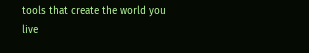tools that create the world you live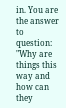in. You are the answer to question: "Why are things this way and how can they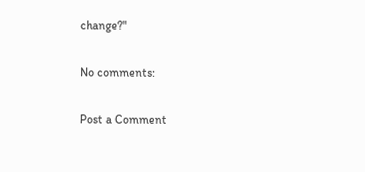change?"

No comments:

Post a Comment